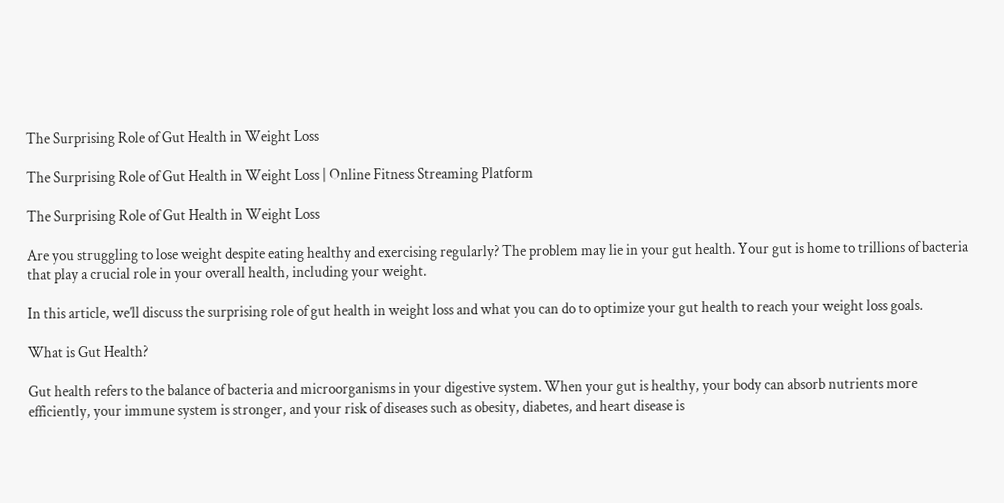The Surprising Role of Gut Health in Weight Loss

The Surprising Role of Gut Health in Weight Loss | Online Fitness Streaming Platform

The Surprising Role of Gut Health in Weight Loss

Are you struggling to lose weight despite eating healthy and exercising regularly? The problem may lie in your gut health. Your gut is home to trillions of bacteria that play a crucial role in your overall health, including your weight.

In this article, we’ll discuss the surprising role of gut health in weight loss and what you can do to optimize your gut health to reach your weight loss goals.

What is Gut Health?

Gut health refers to the balance of bacteria and microorganisms in your digestive system. When your gut is healthy, your body can absorb nutrients more efficiently, your immune system is stronger, and your risk of diseases such as obesity, diabetes, and heart disease is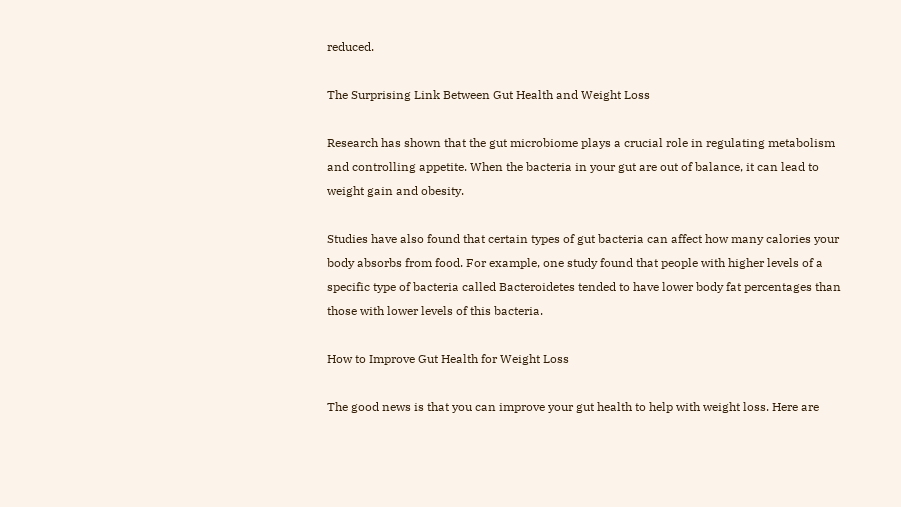reduced.

The Surprising Link Between Gut Health and Weight Loss

Research has shown that the gut microbiome plays a crucial role in regulating metabolism and controlling appetite. When the bacteria in your gut are out of balance, it can lead to weight gain and obesity.

Studies have also found that certain types of gut bacteria can affect how many calories your body absorbs from food. For example, one study found that people with higher levels of a specific type of bacteria called Bacteroidetes tended to have lower body fat percentages than those with lower levels of this bacteria.

How to Improve Gut Health for Weight Loss

The good news is that you can improve your gut health to help with weight loss. Here are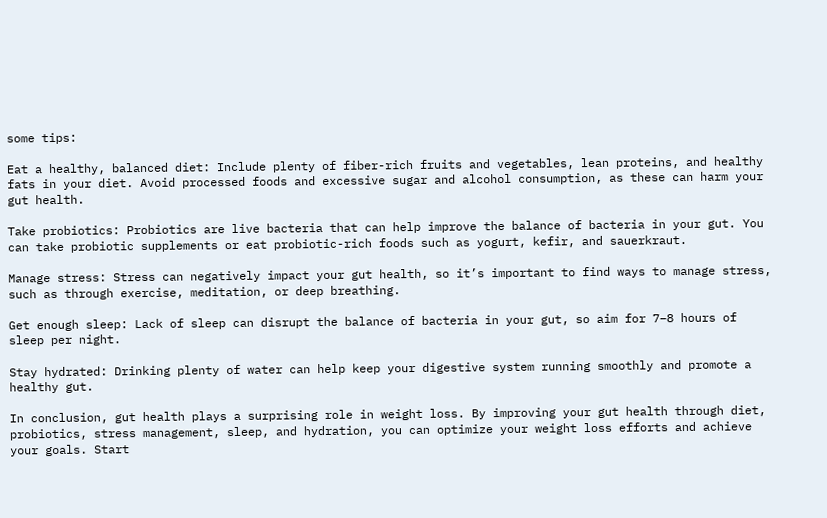some tips:

Eat a healthy, balanced diet: Include plenty of fiber-rich fruits and vegetables, lean proteins, and healthy fats in your diet. Avoid processed foods and excessive sugar and alcohol consumption, as these can harm your gut health.

Take probiotics: Probiotics are live bacteria that can help improve the balance of bacteria in your gut. You can take probiotic supplements or eat probiotic-rich foods such as yogurt, kefir, and sauerkraut.

Manage stress: Stress can negatively impact your gut health, so it’s important to find ways to manage stress, such as through exercise, meditation, or deep breathing.

Get enough sleep: Lack of sleep can disrupt the balance of bacteria in your gut, so aim for 7–8 hours of sleep per night.

Stay hydrated: Drinking plenty of water can help keep your digestive system running smoothly and promote a healthy gut.

In conclusion, gut health plays a surprising role in weight loss. By improving your gut health through diet, probiotics, stress management, sleep, and hydration, you can optimize your weight loss efforts and achieve your goals. Start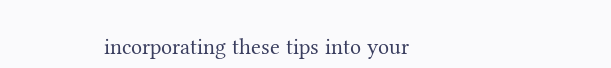incorporating these tips into your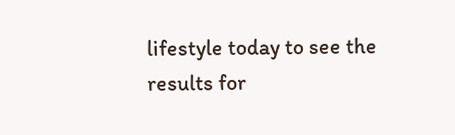lifestyle today to see the results for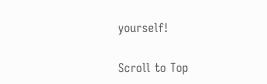yourself!

Scroll to Top